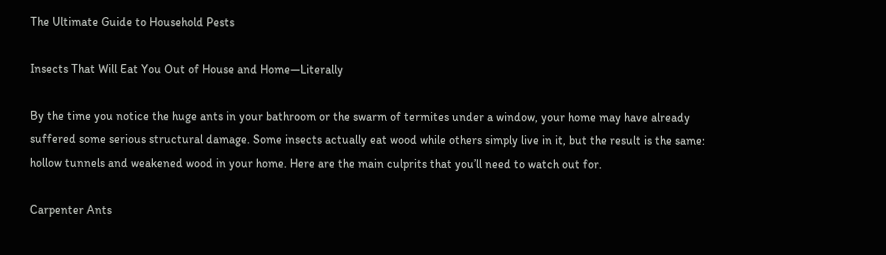The Ultimate Guide to Household Pests

Insects That Will Eat You Out of House and Home—Literally

By the time you notice the huge ants in your bathroom or the swarm of termites under a window, your home may have already suffered some serious structural damage. Some insects actually eat wood while others simply live in it, but the result is the same: hollow tunnels and weakened wood in your home. Here are the main culprits that you’ll need to watch out for.

Carpenter Ants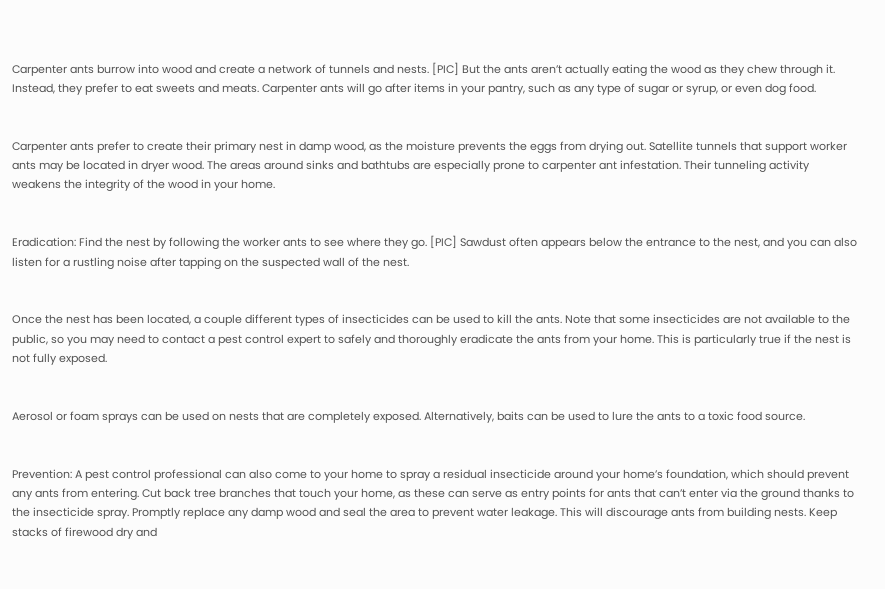Carpenter ants burrow into wood and create a network of tunnels and nests. [PIC] But the ants aren’t actually eating the wood as they chew through it. Instead, they prefer to eat sweets and meats. Carpenter ants will go after items in your pantry, such as any type of sugar or syrup, or even dog food.


Carpenter ants prefer to create their primary nest in damp wood, as the moisture prevents the eggs from drying out. Satellite tunnels that support worker ants may be located in dryer wood. The areas around sinks and bathtubs are especially prone to carpenter ant infestation. Their tunneling activity weakens the integrity of the wood in your home.


Eradication: Find the nest by following the worker ants to see where they go. [PIC] Sawdust often appears below the entrance to the nest, and you can also listen for a rustling noise after tapping on the suspected wall of the nest.


Once the nest has been located, a couple different types of insecticides can be used to kill the ants. Note that some insecticides are not available to the public, so you may need to contact a pest control expert to safely and thoroughly eradicate the ants from your home. This is particularly true if the nest is not fully exposed.


Aerosol or foam sprays can be used on nests that are completely exposed. Alternatively, baits can be used to lure the ants to a toxic food source.


Prevention: A pest control professional can also come to your home to spray a residual insecticide around your home’s foundation, which should prevent any ants from entering. Cut back tree branches that touch your home, as these can serve as entry points for ants that can’t enter via the ground thanks to the insecticide spray. Promptly replace any damp wood and seal the area to prevent water leakage. This will discourage ants from building nests. Keep stacks of firewood dry and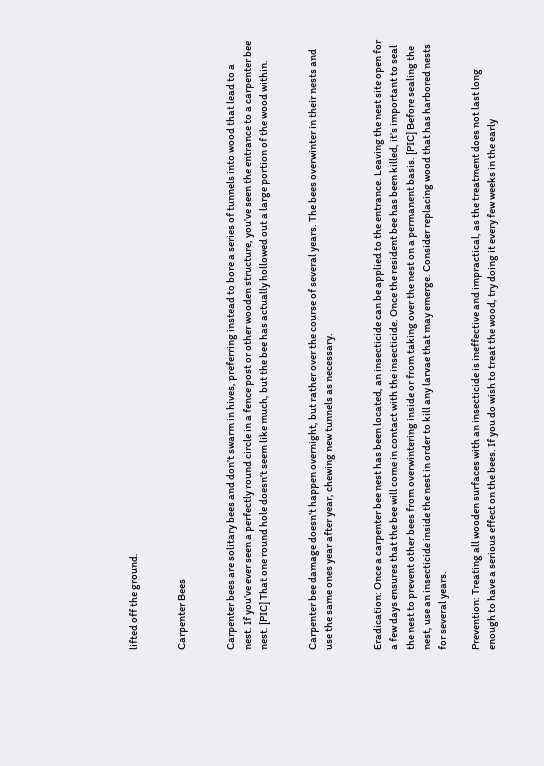lifted off the ground.


Carpenter Bees


Carpenter bees are solitary bees and don’t swarm in hives, preferring instead to bore a series of tunnels into wood that lead to a nest. If you’ve ever seen a perfectly round circle in a fence post or other wooden structure, you’ve seen the entrance to a carpenter bee nest. [PIC] That one round hole doesn’t seem like much, but the bee has actually hollowed out a large portion of the wood within.


Carpenter bee damage doesn’t happen overnight, but rather over the course of several years. The bees overwinter in their nests and use the same ones year after year, chewing new tunnels as necessary.


Eradication: Once a carpenter bee nest has been located, an insecticide can be applied to the entrance. Leaving the nest site open for a few days ensures that the bee will come in contact with the insecticide. Once the resident bee has been killed, it’s important to seal the nest to prevent other bees from overwintering inside or from taking over the nest on a permanent basis. [PIC] Before sealing the nest, use an insecticide inside the nest in order to kill any larvae that may emerge. Consider replacing wood that has harbored nests for several years.

Prevention: Treating all wooden surfaces with an insecticide is ineffective and impractical, as the treatment does not last long enough to have a serious effect on the bees. If you do wish to treat the wood, try doing it every few weeks in the early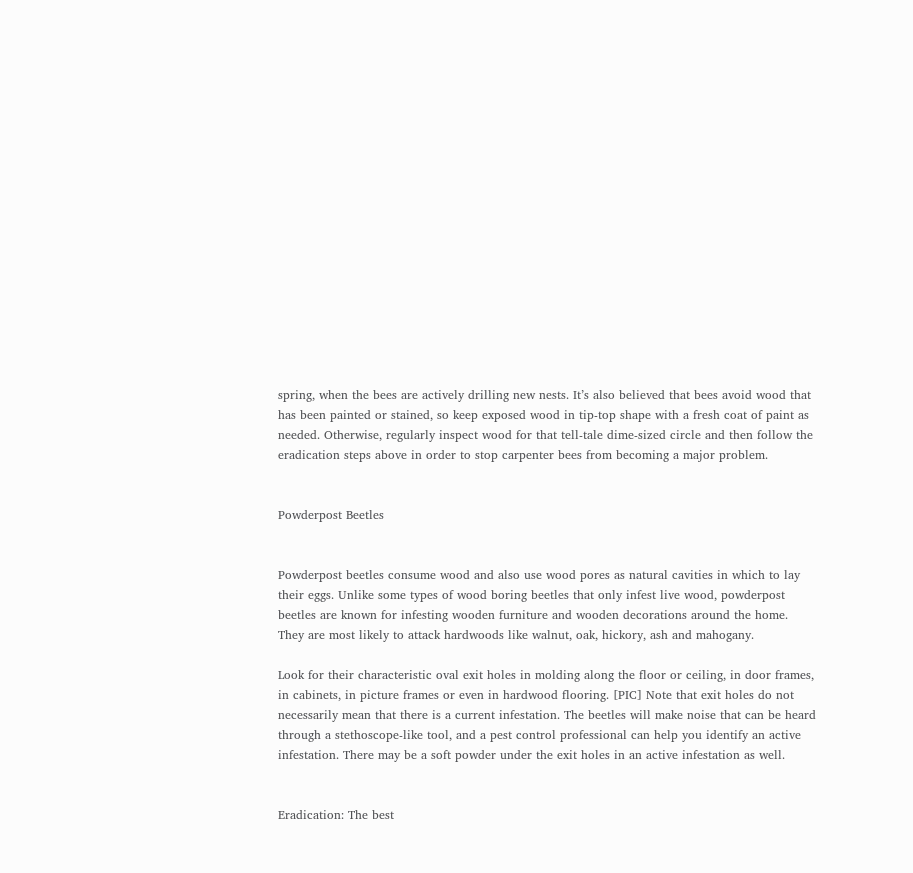spring, when the bees are actively drilling new nests. It’s also believed that bees avoid wood that has been painted or stained, so keep exposed wood in tip-top shape with a fresh coat of paint as needed. Otherwise, regularly inspect wood for that tell-tale dime-sized circle and then follow the eradication steps above in order to stop carpenter bees from becoming a major problem.


Powderpost Beetles


Powderpost beetles consume wood and also use wood pores as natural cavities in which to lay their eggs. Unlike some types of wood boring beetles that only infest live wood, powderpost beetles are known for infesting wooden furniture and wooden decorations around the home. They are most likely to attack hardwoods like walnut, oak, hickory, ash and mahogany.

Look for their characteristic oval exit holes in molding along the floor or ceiling, in door frames, in cabinets, in picture frames or even in hardwood flooring. [PIC] Note that exit holes do not necessarily mean that there is a current infestation. The beetles will make noise that can be heard through a stethoscope-like tool, and a pest control professional can help you identify an active infestation. There may be a soft powder under the exit holes in an active infestation as well.


Eradication: The best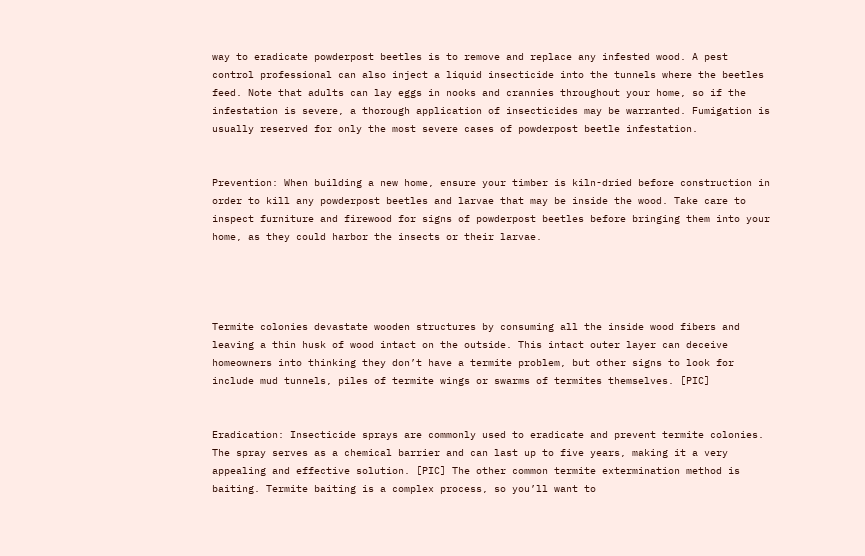way to eradicate powderpost beetles is to remove and replace any infested wood. A pest control professional can also inject a liquid insecticide into the tunnels where the beetles feed. Note that adults can lay eggs in nooks and crannies throughout your home, so if the infestation is severe, a thorough application of insecticides may be warranted. Fumigation is usually reserved for only the most severe cases of powderpost beetle infestation.


Prevention: When building a new home, ensure your timber is kiln-dried before construction in order to kill any powderpost beetles and larvae that may be inside the wood. Take care to inspect furniture and firewood for signs of powderpost beetles before bringing them into your home, as they could harbor the insects or their larvae.




Termite colonies devastate wooden structures by consuming all the inside wood fibers and leaving a thin husk of wood intact on the outside. This intact outer layer can deceive homeowners into thinking they don’t have a termite problem, but other signs to look for include mud tunnels, piles of termite wings or swarms of termites themselves. [PIC]


Eradication: Insecticide sprays are commonly used to eradicate and prevent termite colonies. The spray serves as a chemical barrier and can last up to five years, making it a very appealing and effective solution. [PIC] The other common termite extermination method is baiting. Termite baiting is a complex process, so you’ll want to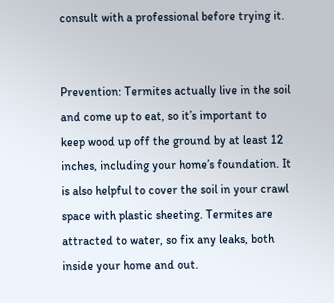consult with a professional before trying it.


Prevention: Termites actually live in the soil and come up to eat, so it’s important to keep wood up off the ground by at least 12 inches, including your home’s foundation. It is also helpful to cover the soil in your crawl space with plastic sheeting. Termites are attracted to water, so fix any leaks, both inside your home and out.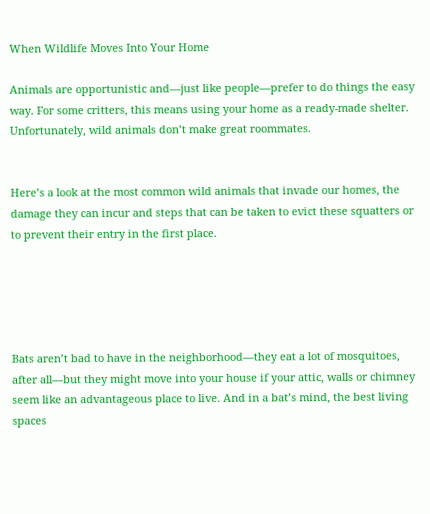When Wildlife Moves Into Your Home

Animals are opportunistic and—just like people—prefer to do things the easy way. For some critters, this means using your home as a ready-made shelter. Unfortunately, wild animals don’t make great roommates.


Here’s a look at the most common wild animals that invade our homes, the damage they can incur and steps that can be taken to evict these squatters or to prevent their entry in the first place.





Bats aren’t bad to have in the neighborhood—they eat a lot of mosquitoes, after all—but they might move into your house if your attic, walls or chimney seem like an advantageous place to live. And in a bat’s mind, the best living spaces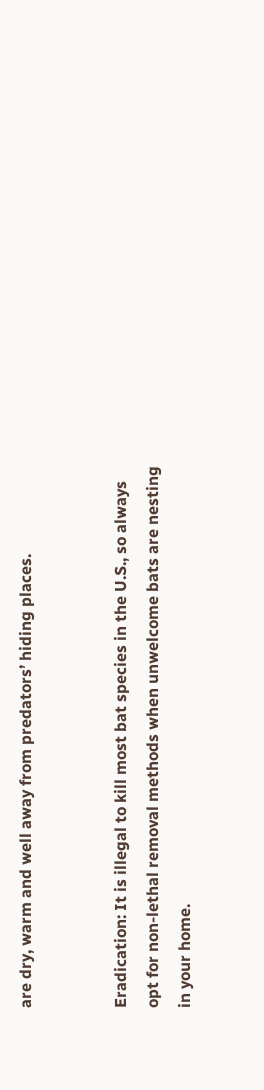are dry, warm and well away from predators’ hiding places.


Eradication: It is illegal to kill most bat species in the U.S., so always opt for non-lethal removal methods when unwelcome bats are nesting in your home.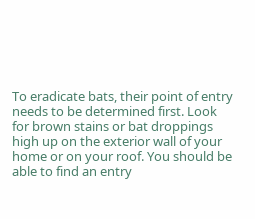To eradicate bats, their point of entry needs to be determined first. Look for brown stains or bat droppings high up on the exterior wall of your home or on your roof. You should be able to find an entry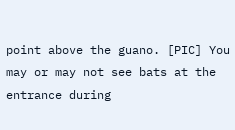point above the guano. [PIC] You may or may not see bats at the entrance during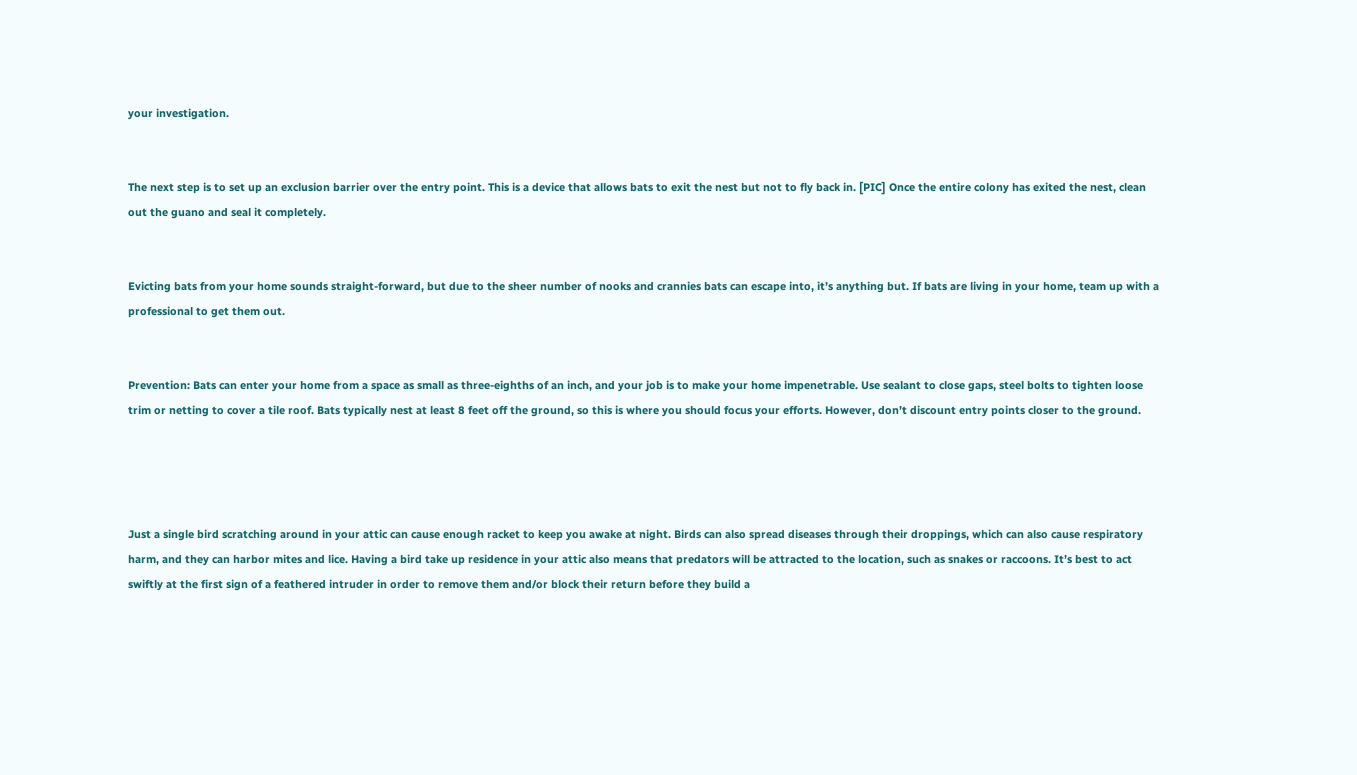your investigation.


The next step is to set up an exclusion barrier over the entry point. This is a device that allows bats to exit the nest but not to fly back in. [PIC] Once the entire colony has exited the nest, clean out the guano and seal it completely.


Evicting bats from your home sounds straight-forward, but due to the sheer number of nooks and crannies bats can escape into, it’s anything but. If bats are living in your home, team up with a professional to get them out.


Prevention: Bats can enter your home from a space as small as three-eighths of an inch, and your job is to make your home impenetrable. Use sealant to close gaps, steel bolts to tighten loose trim or netting to cover a tile roof. Bats typically nest at least 8 feet off the ground, so this is where you should focus your efforts. However, don’t discount entry points closer to the ground.




Just a single bird scratching around in your attic can cause enough racket to keep you awake at night. Birds can also spread diseases through their droppings, which can also cause respiratory harm, and they can harbor mites and lice. Having a bird take up residence in your attic also means that predators will be attracted to the location, such as snakes or raccoons. It’s best to act swiftly at the first sign of a feathered intruder in order to remove them and/or block their return before they build a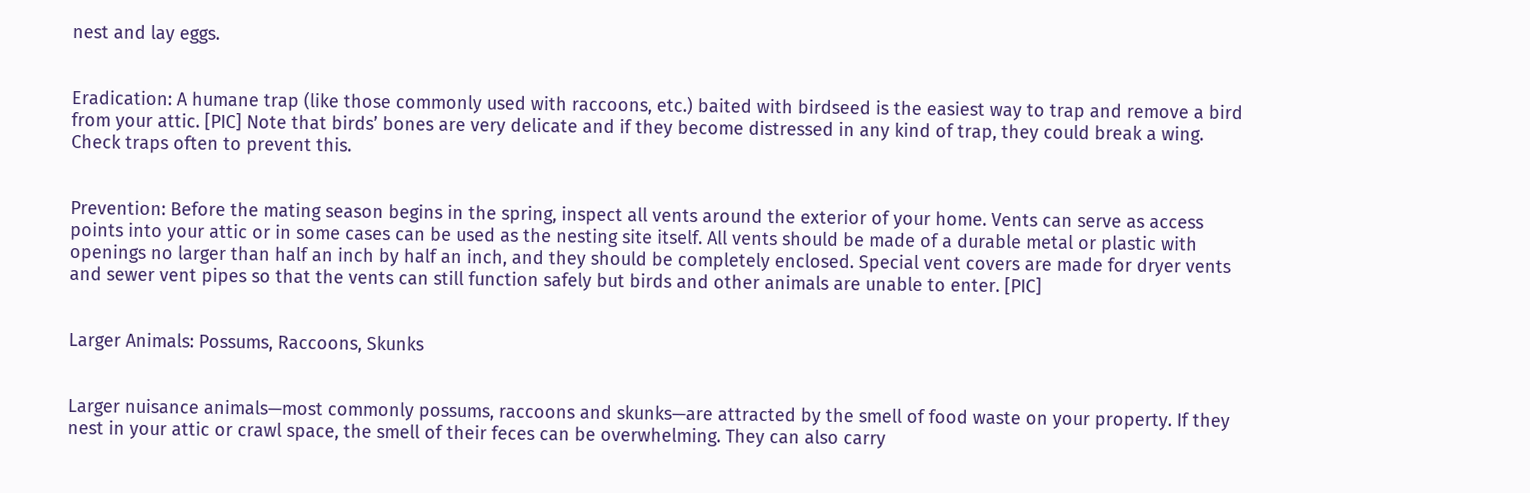nest and lay eggs.


Eradication: A humane trap (like those commonly used with raccoons, etc.) baited with birdseed is the easiest way to trap and remove a bird from your attic. [PIC] Note that birds’ bones are very delicate and if they become distressed in any kind of trap, they could break a wing. Check traps often to prevent this.


Prevention: Before the mating season begins in the spring, inspect all vents around the exterior of your home. Vents can serve as access points into your attic or in some cases can be used as the nesting site itself. All vents should be made of a durable metal or plastic with openings no larger than half an inch by half an inch, and they should be completely enclosed. Special vent covers are made for dryer vents and sewer vent pipes so that the vents can still function safely but birds and other animals are unable to enter. [PIC]


Larger Animals: Possums, Raccoons, Skunks


Larger nuisance animals—most commonly possums, raccoons and skunks—are attracted by the smell of food waste on your property. If they nest in your attic or crawl space, the smell of their feces can be overwhelming. They can also carry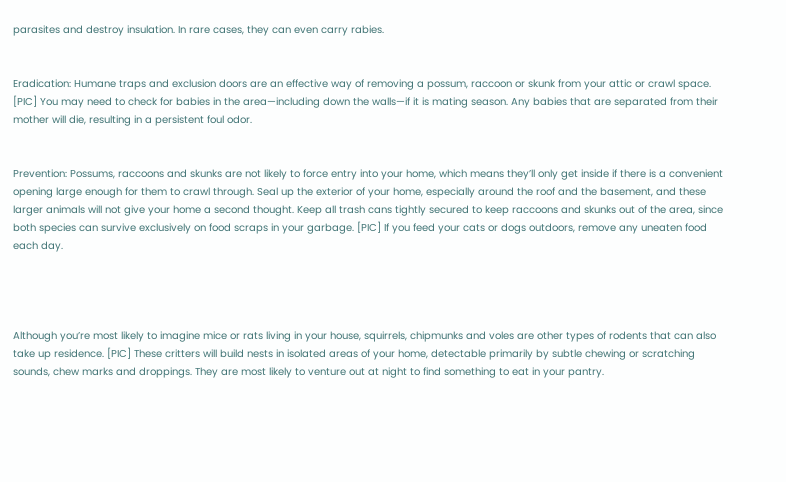parasites and destroy insulation. In rare cases, they can even carry rabies.


Eradication: Humane traps and exclusion doors are an effective way of removing a possum, raccoon or skunk from your attic or crawl space. [PIC] You may need to check for babies in the area—including down the walls—if it is mating season. Any babies that are separated from their mother will die, resulting in a persistent foul odor.


Prevention: Possums, raccoons and skunks are not likely to force entry into your home, which means they’ll only get inside if there is a convenient opening large enough for them to crawl through. Seal up the exterior of your home, especially around the roof and the basement, and these larger animals will not give your home a second thought. Keep all trash cans tightly secured to keep raccoons and skunks out of the area, since both species can survive exclusively on food scraps in your garbage. [PIC] If you feed your cats or dogs outdoors, remove any uneaten food each day.




Although you’re most likely to imagine mice or rats living in your house, squirrels, chipmunks and voles are other types of rodents that can also take up residence. [PIC] These critters will build nests in isolated areas of your home, detectable primarily by subtle chewing or scratching sounds, chew marks and droppings. They are most likely to venture out at night to find something to eat in your pantry.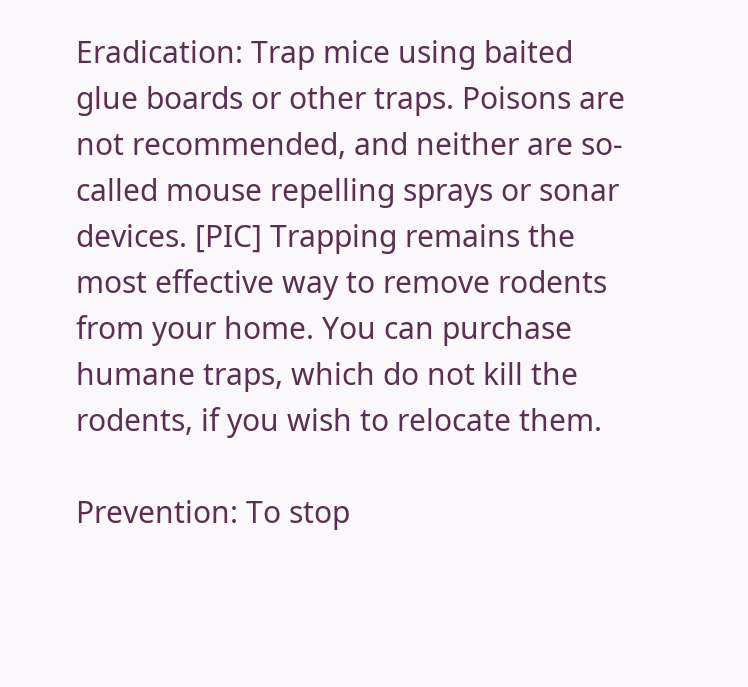Eradication: Trap mice using baited glue boards or other traps. Poisons are not recommended, and neither are so-called mouse repelling sprays or sonar devices. [PIC] Trapping remains the most effective way to remove rodents from your home. You can purchase humane traps, which do not kill the rodents, if you wish to relocate them.

Prevention: To stop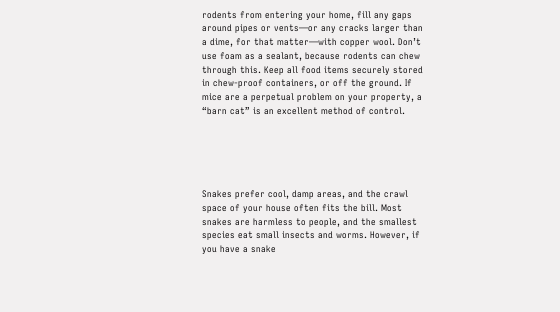rodents from entering your home, fill any gaps around pipes or vents—or any cracks larger than a dime, for that matter—with copper wool. Don’t use foam as a sealant, because rodents can chew through this. Keep all food items securely stored in chew-proof containers, or off the ground. If mice are a perpetual problem on your property, a “barn cat” is an excellent method of control.





Snakes prefer cool, damp areas, and the crawl space of your house often fits the bill. Most snakes are harmless to people, and the smallest species eat small insects and worms. However, if you have a snake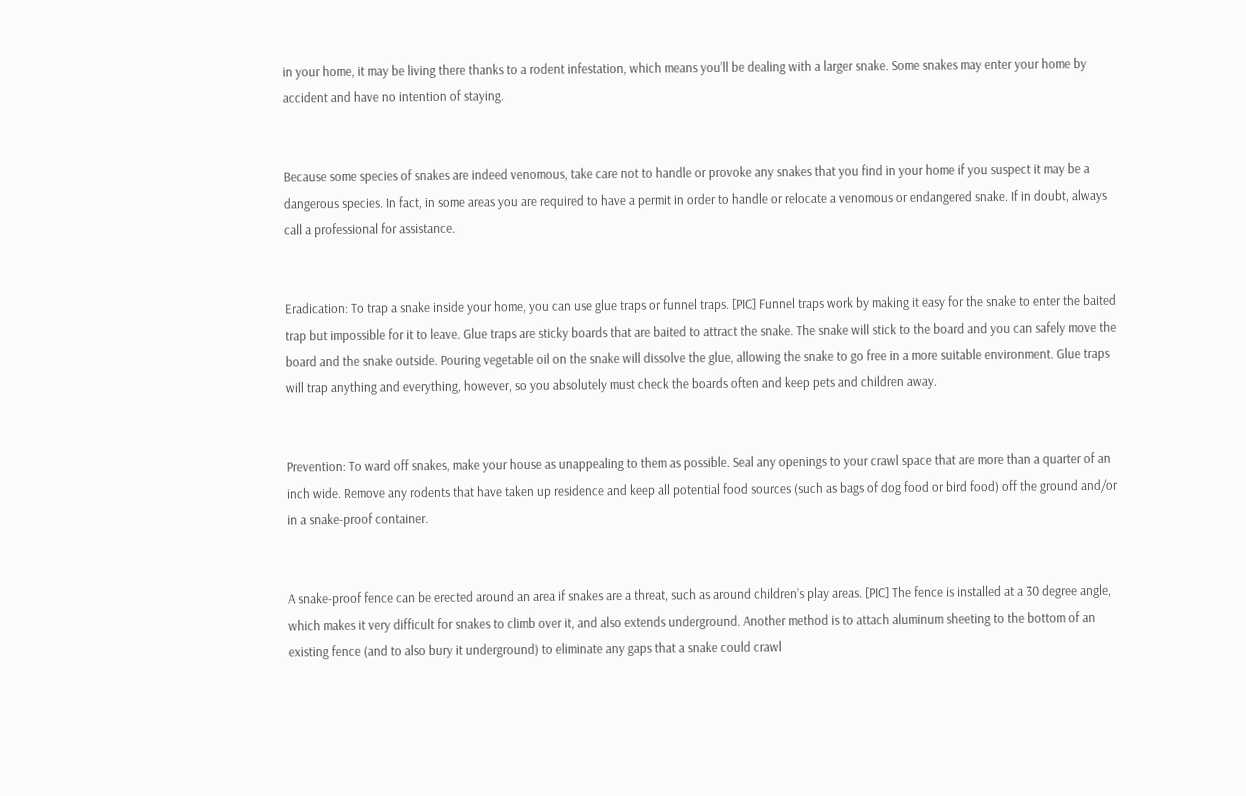in your home, it may be living there thanks to a rodent infestation, which means you’ll be dealing with a larger snake. Some snakes may enter your home by accident and have no intention of staying.


Because some species of snakes are indeed venomous, take care not to handle or provoke any snakes that you find in your home if you suspect it may be a dangerous species. In fact, in some areas you are required to have a permit in order to handle or relocate a venomous or endangered snake. If in doubt, always call a professional for assistance.


Eradication: To trap a snake inside your home, you can use glue traps or funnel traps. [PIC] Funnel traps work by making it easy for the snake to enter the baited trap but impossible for it to leave. Glue traps are sticky boards that are baited to attract the snake. The snake will stick to the board and you can safely move the board and the snake outside. Pouring vegetable oil on the snake will dissolve the glue, allowing the snake to go free in a more suitable environment. Glue traps will trap anything and everything, however, so you absolutely must check the boards often and keep pets and children away.


Prevention: To ward off snakes, make your house as unappealing to them as possible. Seal any openings to your crawl space that are more than a quarter of an inch wide. Remove any rodents that have taken up residence and keep all potential food sources (such as bags of dog food or bird food) off the ground and/or in a snake-proof container.


A snake-proof fence can be erected around an area if snakes are a threat, such as around children’s play areas. [PIC] The fence is installed at a 30 degree angle, which makes it very difficult for snakes to climb over it, and also extends underground. Another method is to attach aluminum sheeting to the bottom of an existing fence (and to also bury it underground) to eliminate any gaps that a snake could crawl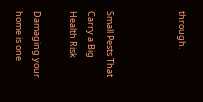through.



Small Pests That Carry a Big Health Risk

Damaging your home is one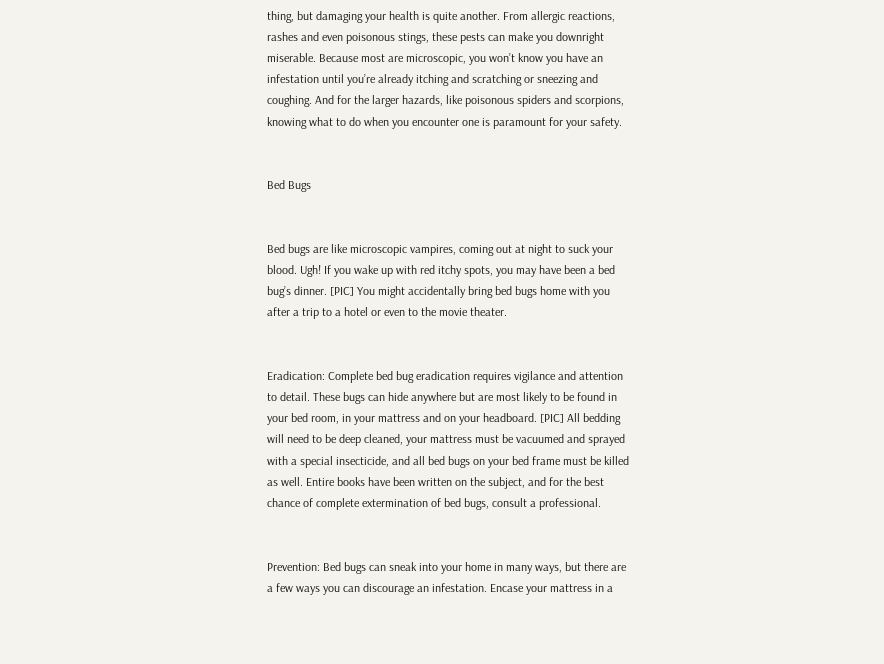thing, but damaging your health is quite another. From allergic reactions, rashes and even poisonous stings, these pests can make you downright miserable. Because most are microscopic, you won’t know you have an infestation until you’re already itching and scratching or sneezing and coughing. And for the larger hazards, like poisonous spiders and scorpions, knowing what to do when you encounter one is paramount for your safety.


Bed Bugs


Bed bugs are like microscopic vampires, coming out at night to suck your blood. Ugh! If you wake up with red itchy spots, you may have been a bed bug’s dinner. [PIC] You might accidentally bring bed bugs home with you after a trip to a hotel or even to the movie theater.


Eradication: Complete bed bug eradication requires vigilance and attention to detail. These bugs can hide anywhere but are most likely to be found in your bed room, in your mattress and on your headboard. [PIC] All bedding will need to be deep cleaned, your mattress must be vacuumed and sprayed with a special insecticide, and all bed bugs on your bed frame must be killed as well. Entire books have been written on the subject, and for the best chance of complete extermination of bed bugs, consult a professional.


Prevention: Bed bugs can sneak into your home in many ways, but there are a few ways you can discourage an infestation. Encase your mattress in a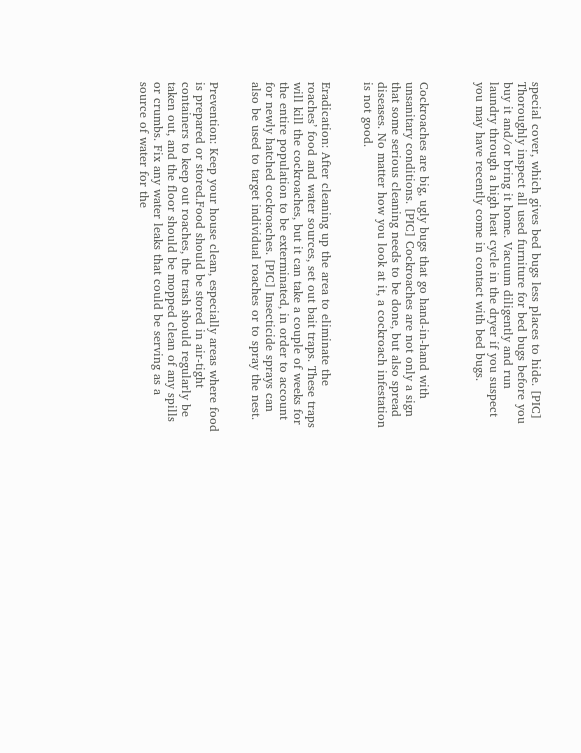special cover, which gives bed bugs less places to hide. [PIC] Thoroughly inspect all used furniture for bed bugs before you buy it and/or bring it home. Vacuum diligently and run laundry through a high heat cycle in the dryer if you suspect you may have recently come in contact with bed bugs.



Cockroaches are big, ugly bugs that go hand-in-hand with unsanitary conditions. [PIC] Cockroaches are not only a sign that some serious cleaning needs to be done, but also spread diseases. No matter how you look at it, a cockroach infestation is not good.


Eradication: After cleaning up the area to eliminate the roaches’ food and water sources, set out bait traps. These traps will kill the cockroaches, but it can take a couple of weeks for the entire population to be exterminated, in order to account for newly hatched cockroaches. [PIC] Insecticide sprays can also be used to target individual roaches or to spray the nest.


Prevention: Keep your house clean, especially areas where food is prepared or stored.Food should be stored in air-tight containers to keep out roaches, the trash should regularly be taken out, and the floor should be mopped clean of any spills or crumbs. Fix any water leaks that could be serving as a source of water for the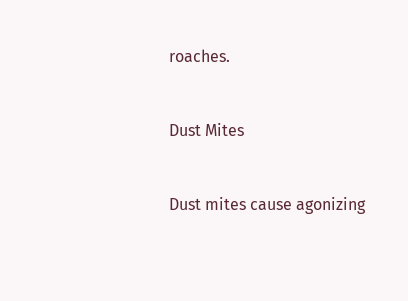roaches.


Dust Mites


Dust mites cause agonizing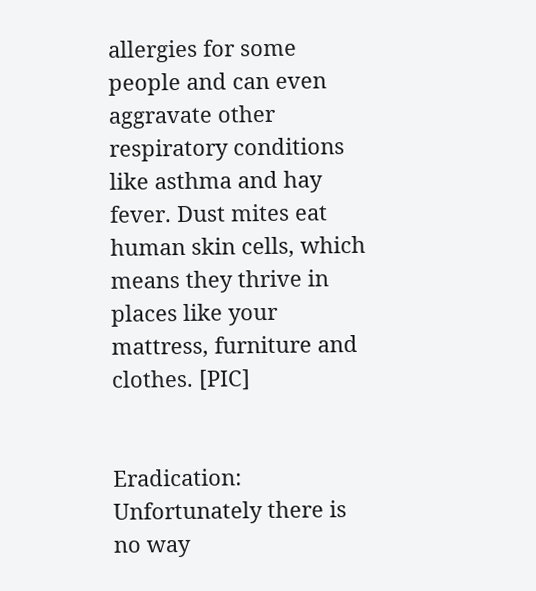allergies for some people and can even aggravate other respiratory conditions like asthma and hay fever. Dust mites eat human skin cells, which means they thrive in places like your mattress, furniture and clothes. [PIC]


Eradication: Unfortunately there is no way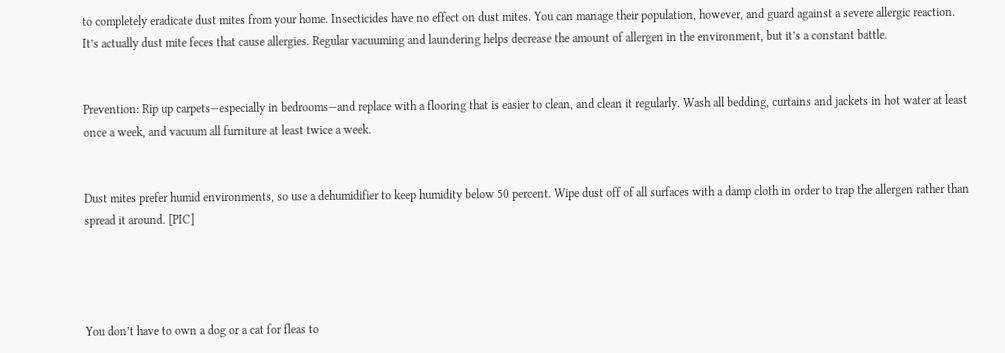to completely eradicate dust mites from your home. Insecticides have no effect on dust mites. You can manage their population, however, and guard against a severe allergic reaction. It’s actually dust mite feces that cause allergies. Regular vacuuming and laundering helps decrease the amount of allergen in the environment, but it’s a constant battle.


Prevention: Rip up carpets—especially in bedrooms—and replace with a flooring that is easier to clean, and clean it regularly. Wash all bedding, curtains and jackets in hot water at least once a week, and vacuum all furniture at least twice a week.


Dust mites prefer humid environments, so use a dehumidifier to keep humidity below 50 percent. Wipe dust off of all surfaces with a damp cloth in order to trap the allergen rather than spread it around. [PIC]




You don’t have to own a dog or a cat for fleas to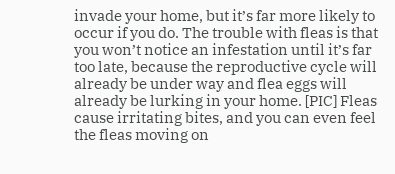invade your home, but it’s far more likely to occur if you do. The trouble with fleas is that you won’t notice an infestation until it’s far too late, because the reproductive cycle will already be under way and flea eggs will already be lurking in your home. [PIC] Fleas cause irritating bites, and you can even feel the fleas moving on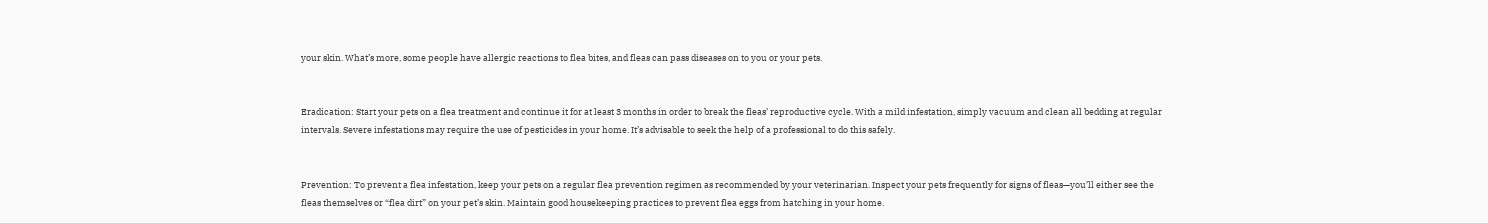your skin. What’s more, some people have allergic reactions to flea bites, and fleas can pass diseases on to you or your pets.


Eradication: Start your pets on a flea treatment and continue it for at least 3 months in order to break the fleas’ reproductive cycle. With a mild infestation, simply vacuum and clean all bedding at regular intervals. Severe infestations may require the use of pesticides in your home. It’s advisable to seek the help of a professional to do this safely.


Prevention: To prevent a flea infestation, keep your pets on a regular flea prevention regimen as recommended by your veterinarian. Inspect your pets frequently for signs of fleas—you’ll either see the fleas themselves or “flea dirt” on your pet’s skin. Maintain good housekeeping practices to prevent flea eggs from hatching in your home.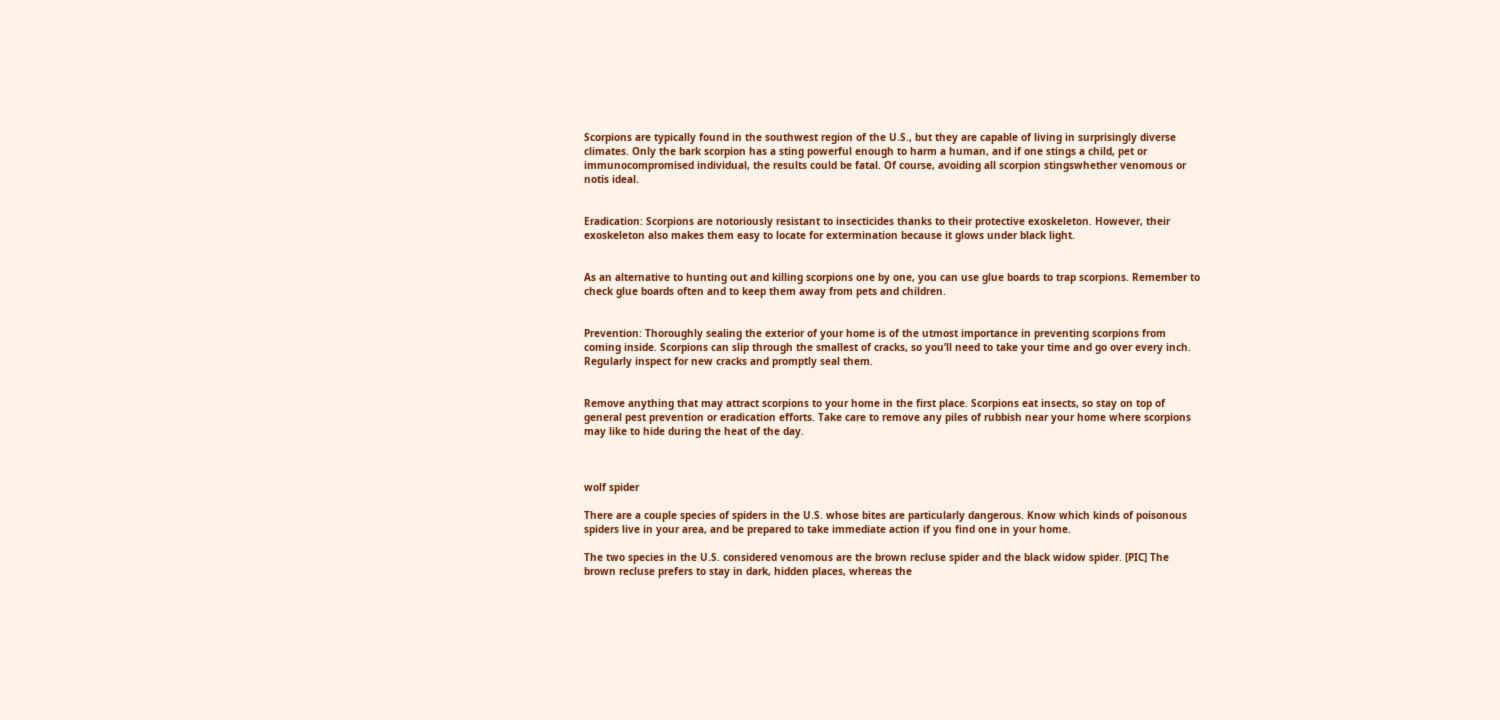Scorpions are typically found in the southwest region of the U.S., but they are capable of living in surprisingly diverse climates. Only the bark scorpion has a sting powerful enough to harm a human, and if one stings a child, pet or immunocompromised individual, the results could be fatal. Of course, avoiding all scorpion stingswhether venomous or notis ideal.


Eradication: Scorpions are notoriously resistant to insecticides thanks to their protective exoskeleton. However, their exoskeleton also makes them easy to locate for extermination because it glows under black light.


As an alternative to hunting out and killing scorpions one by one, you can use glue boards to trap scorpions. Remember to check glue boards often and to keep them away from pets and children.


Prevention: Thoroughly sealing the exterior of your home is of the utmost importance in preventing scorpions from coming inside. Scorpions can slip through the smallest of cracks, so you’ll need to take your time and go over every inch. Regularly inspect for new cracks and promptly seal them.


Remove anything that may attract scorpions to your home in the first place. Scorpions eat insects, so stay on top of general pest prevention or eradication efforts. Take care to remove any piles of rubbish near your home where scorpions may like to hide during the heat of the day.



wolf spider

There are a couple species of spiders in the U.S. whose bites are particularly dangerous. Know which kinds of poisonous spiders live in your area, and be prepared to take immediate action if you find one in your home.

The two species in the U.S. considered venomous are the brown recluse spider and the black widow spider. [PIC] The brown recluse prefers to stay in dark, hidden places, whereas the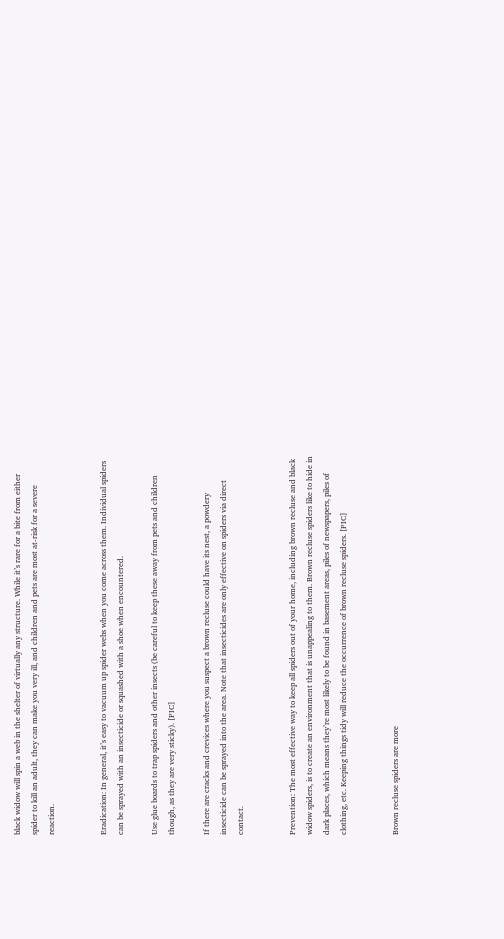black widow will spin a web in the shelter of virtually any structure. While it’s rare for a bite from either spider to kill an adult, they can make you very ill, and children and pets are most at-risk for a severe reaction.


Eradication: In general, it’s easy to vacuum up spider webs when you come across them. Individual spiders can be sprayed with an insecticide or squashed with a shoe when encountered.

Use glue boards to trap spiders and other insects (be careful to keep these away from pets and children though, as they are very sticky). [PIC]

If there are cracks and crevices where you suspect a brown recluse could have its nest, a powdery insecticide can be sprayed into the area. Note that insecticides are only effective on spiders via direct contact.


Prevention: The most effective way to keep all spiders out of your home, including brown recluse and black widow spiders, is to create an environment that is unappealing to them. Brown recluse spiders like to hide in dark places, which means they’re most likely to be found in basement areas, piles of newspapers, piles of clothing, etc. Keeping things tidy will reduce the occurrence of brown recluse spiders. [PIC]


Brown recluse spiders are more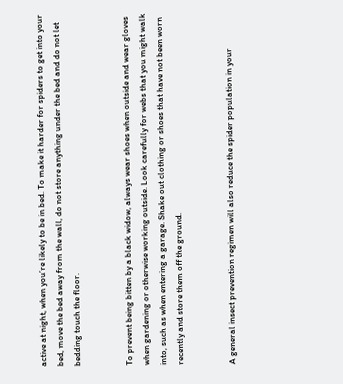active at night, when you’re likely to be in bed. To make it harder for spiders to get into your bed, move the bed away from the wall, do not store anything under the bed and do not let bedding touch the floor.


To prevent being bitten by a black widow, always wear shoes when outside and wear gloves when gardening or otherwise working outside. Look carefully for webs that you might walk into, such as when entering a garage. Shake out clothing or shoes that have not been worn recently and store them off the ground.


A general insect prevention regimen will also reduce the spider population in your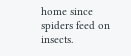home since spiders feed on insects.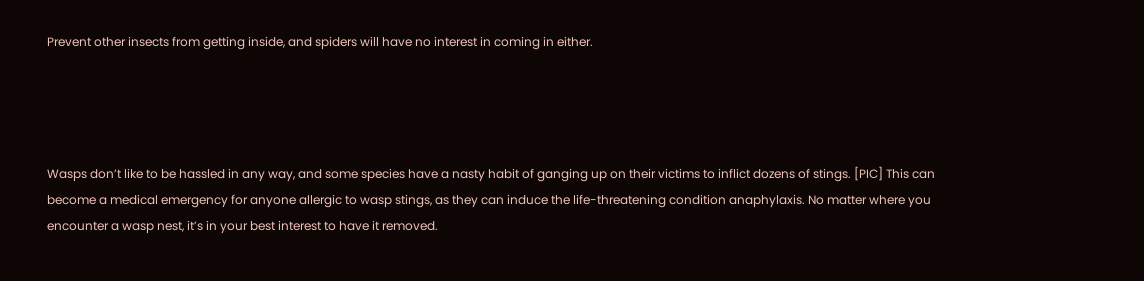Prevent other insects from getting inside, and spiders will have no interest in coming in either.




Wasps don’t like to be hassled in any way, and some species have a nasty habit of ganging up on their victims to inflict dozens of stings. [PIC] This can become a medical emergency for anyone allergic to wasp stings, as they can induce the life-threatening condition anaphylaxis. No matter where you encounter a wasp nest, it’s in your best interest to have it removed.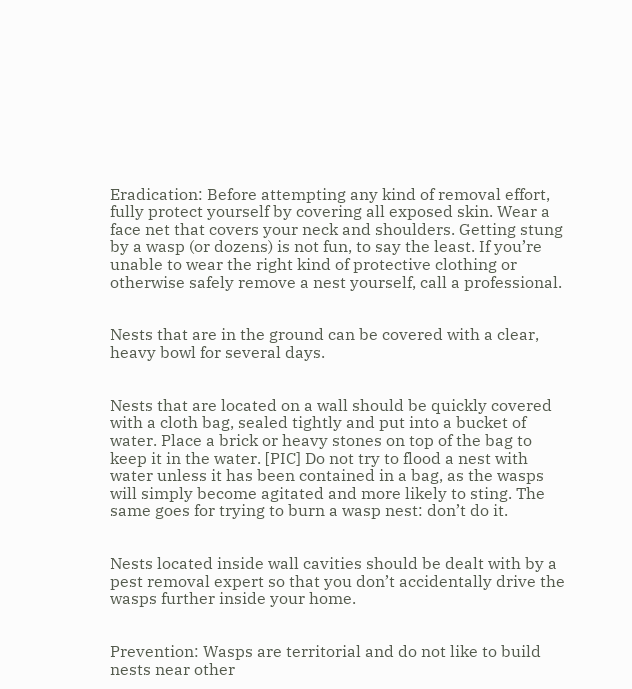Eradication: Before attempting any kind of removal effort, fully protect yourself by covering all exposed skin. Wear a face net that covers your neck and shoulders. Getting stung by a wasp (or dozens) is not fun, to say the least. If you’re unable to wear the right kind of protective clothing or otherwise safely remove a nest yourself, call a professional.


Nests that are in the ground can be covered with a clear, heavy bowl for several days.


Nests that are located on a wall should be quickly covered with a cloth bag, sealed tightly and put into a bucket of water. Place a brick or heavy stones on top of the bag to keep it in the water. [PIC] Do not try to flood a nest with water unless it has been contained in a bag, as the wasps will simply become agitated and more likely to sting. The same goes for trying to burn a wasp nest: don’t do it.


Nests located inside wall cavities should be dealt with by a pest removal expert so that you don’t accidentally drive the wasps further inside your home.


Prevention: Wasps are territorial and do not like to build nests near other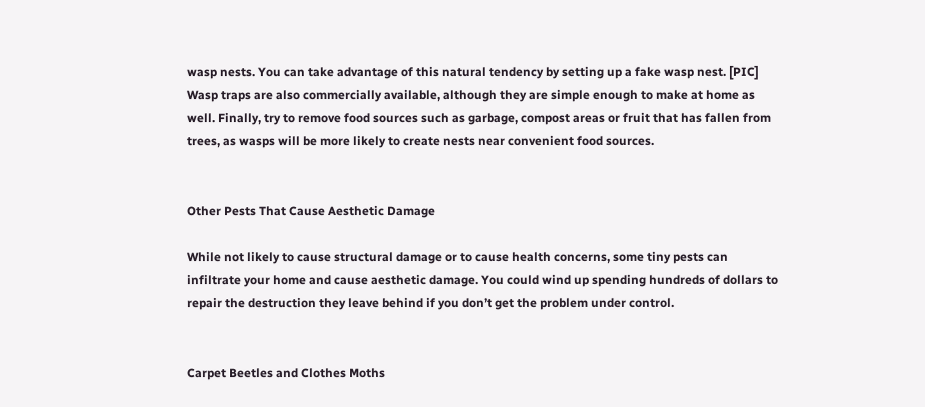wasp nests. You can take advantage of this natural tendency by setting up a fake wasp nest. [PIC] Wasp traps are also commercially available, although they are simple enough to make at home as well. Finally, try to remove food sources such as garbage, compost areas or fruit that has fallen from trees, as wasps will be more likely to create nests near convenient food sources.


Other Pests That Cause Aesthetic Damage

While not likely to cause structural damage or to cause health concerns, some tiny pests can infiltrate your home and cause aesthetic damage. You could wind up spending hundreds of dollars to repair the destruction they leave behind if you don’t get the problem under control.


Carpet Beetles and Clothes Moths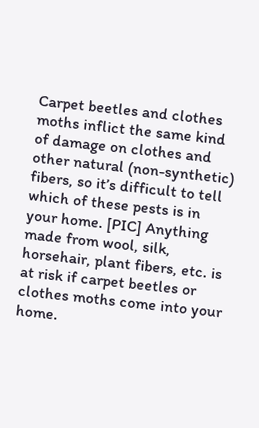Carpet beetles and clothes moths inflict the same kind of damage on clothes and other natural (non-synthetic) fibers, so it’s difficult to tell which of these pests is in your home. [PIC] Anything made from wool, silk, horsehair, plant fibers, etc. is at risk if carpet beetles or clothes moths come into your home.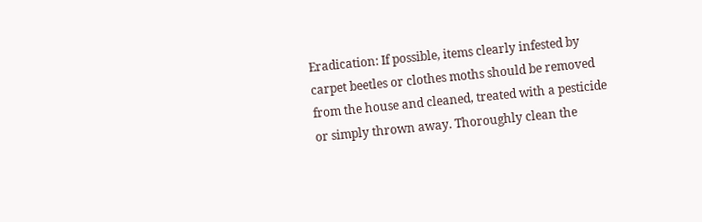Eradication: If possible, items clearly infested by carpet beetles or clothes moths should be removed from the house and cleaned, treated with a pesticide or simply thrown away. Thoroughly clean the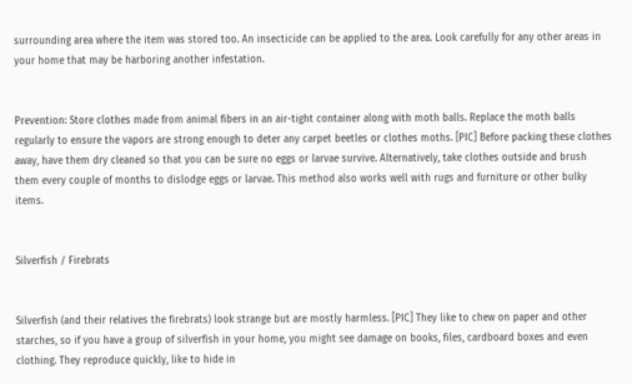surrounding area where the item was stored too. An insecticide can be applied to the area. Look carefully for any other areas in your home that may be harboring another infestation.


Prevention: Store clothes made from animal fibers in an air-tight container along with moth balls. Replace the moth balls regularly to ensure the vapors are strong enough to deter any carpet beetles or clothes moths. [PIC] Before packing these clothes away, have them dry cleaned so that you can be sure no eggs or larvae survive. Alternatively, take clothes outside and brush them every couple of months to dislodge eggs or larvae. This method also works well with rugs and furniture or other bulky items.


Silverfish / Firebrats


Silverfish (and their relatives the firebrats) look strange but are mostly harmless. [PIC] They like to chew on paper and other starches, so if you have a group of silverfish in your home, you might see damage on books, files, cardboard boxes and even clothing. They reproduce quickly, like to hide in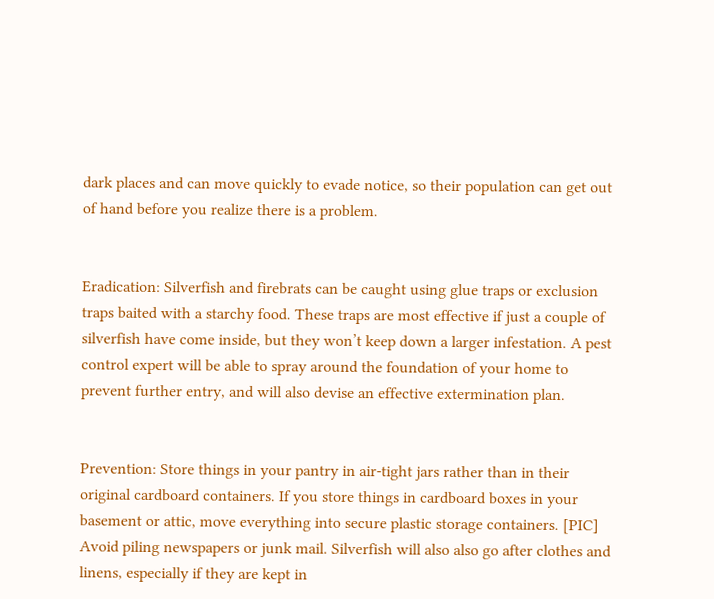dark places and can move quickly to evade notice, so their population can get out of hand before you realize there is a problem.


Eradication: Silverfish and firebrats can be caught using glue traps or exclusion traps baited with a starchy food. These traps are most effective if just a couple of silverfish have come inside, but they won’t keep down a larger infestation. A pest control expert will be able to spray around the foundation of your home to prevent further entry, and will also devise an effective extermination plan.


Prevention: Store things in your pantry in air-tight jars rather than in their original cardboard containers. If you store things in cardboard boxes in your basement or attic, move everything into secure plastic storage containers. [PIC] Avoid piling newspapers or junk mail. Silverfish will also also go after clothes and linens, especially if they are kept in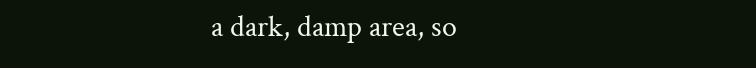a dark, damp area, so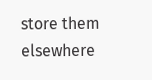store them elsewhere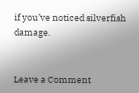if you’ve noticed silverfish damage.


Leave a Comment